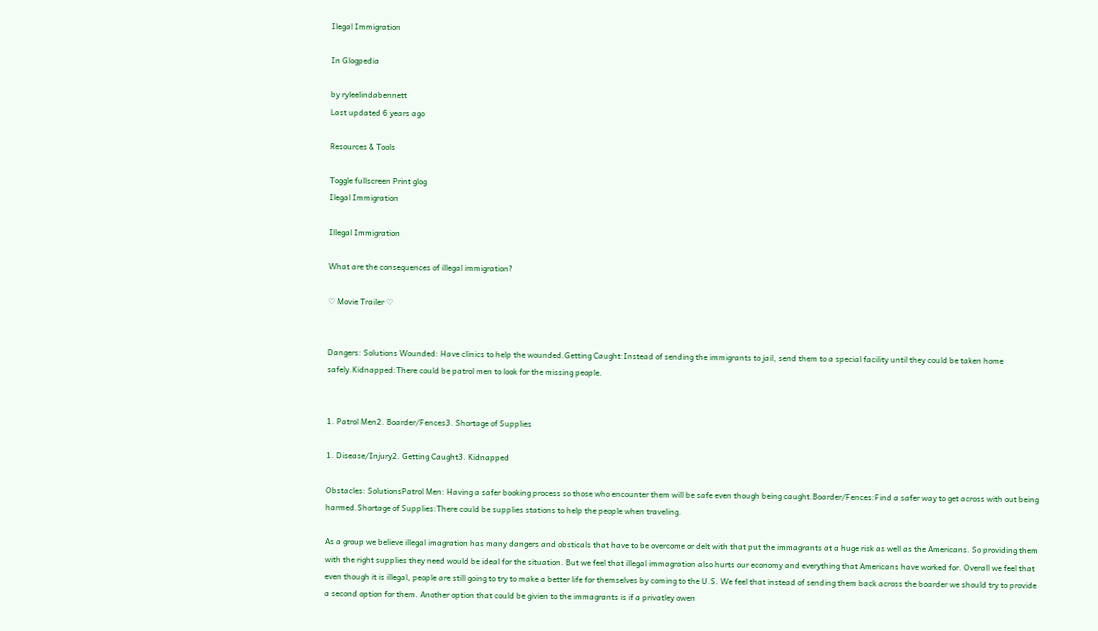Ilegal Immigration

In Glogpedia

by ryleelindabennett
Last updated 6 years ago

Resources & Tools

Toggle fullscreen Print glog
Ilegal Immigration

Illegal Immigration

What are the consequences of illegal immigration?

♡ Movie Trailer ♡


Dangers: Solutions Wounded: Have clinics to help the wounded.Getting Caught:Instead of sending the immigrants to jail, send them to a special facility until they could be taken home safely.Kidnapped:There could be patrol men to look for the missing people.


1. Patrol Men2. Boarder/Fences3. Shortage of Supplies

1. Disease/Injury2. Getting Caught3. Kidnapped

Obstacles: SolutionsPatrol Men: Having a safer booking process so those who encounter them will be safe even though being caught.Boarder/Fences:Find a safer way to get across with out being harmed.Shortage of Supplies:There could be supplies stations to help the people when traveling.

As a group we believe illegal imagration has many dangers and obsticals that have to be overcome or delt with that put the immagrants at a huge risk as well as the Americans. So providing them with the right supplies they need would be ideal for the situation. But we feel that illegal immagration also hurts our economy and everything that Americans have worked for. Overall we feel that even though it is illegal, people are still going to try to make a better life for themselves by coming to the U.S. We feel that instead of sending them back across the boarder we should try to provide a second option for them. Another option that could be givien to the immagrants is if a privatley owen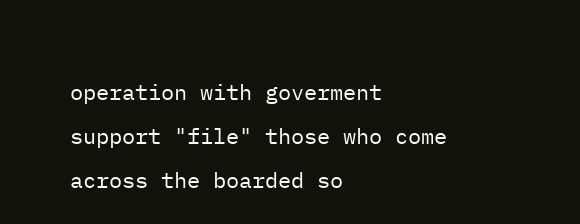operation with goverment support "file" those who come across the boarded so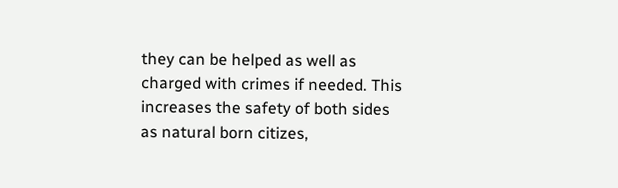they can be helped as well as charged with crimes if needed. This increases the safety of both sides as natural born citizes,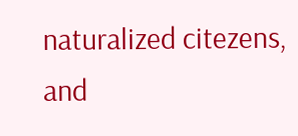naturalized citezens, and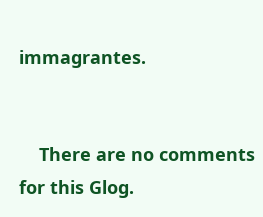immagrantes.


    There are no comments for this Glog.